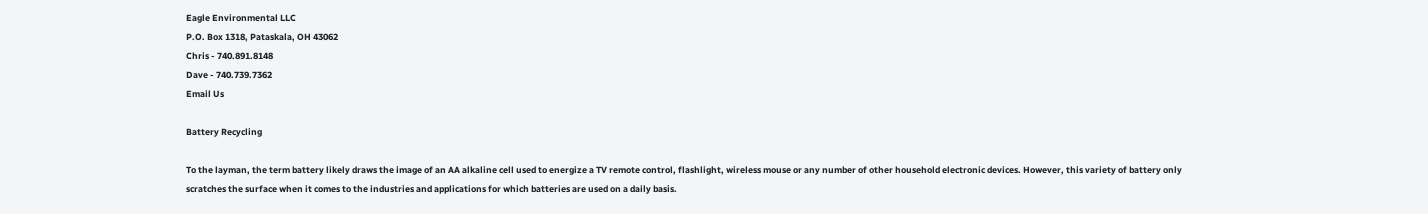Eagle Environmental LLC
P.O. Box 1318, Pataskala, OH 43062
Chris - 740.891.8148
Dave - 740.739.7362
Email Us

Battery Recycling

To the layman, the term battery likely draws the image of an AA alkaline cell used to energize a TV remote control, flashlight, wireless mouse or any number of other household electronic devices. However, this variety of battery only scratches the surface when it comes to the industries and applications for which batteries are used on a daily basis.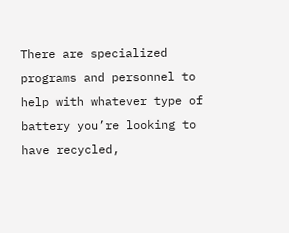There are specialized programs and personnel to help with whatever type of battery you’re looking to have recycled,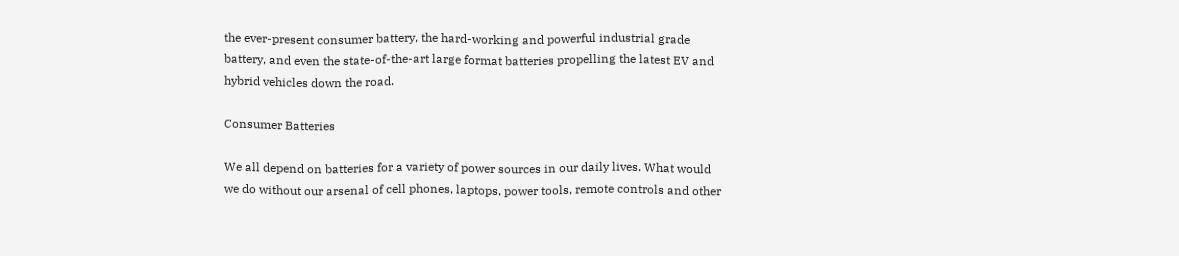the ever-present consumer battery, the hard-working and powerful industrial grade battery, and even the state-of-the-art large format batteries propelling the latest EV and hybrid vehicles down the road.

Consumer Batteries

We all depend on batteries for a variety of power sources in our daily lives. What would we do without our arsenal of cell phones, laptops, power tools, remote controls and other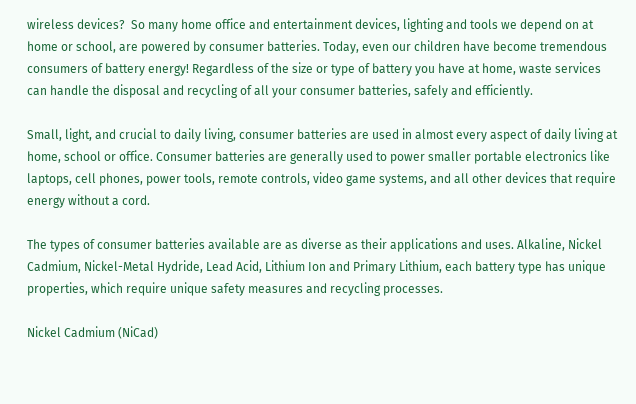wireless devices?  So many home office and entertainment devices, lighting and tools we depend on at home or school, are powered by consumer batteries. Today, even our children have become tremendous consumers of battery energy! Regardless of the size or type of battery you have at home, waste services can handle the disposal and recycling of all your consumer batteries, safely and efficiently.

Small, light, and crucial to daily living, consumer batteries are used in almost every aspect of daily living at home, school or office. Consumer batteries are generally used to power smaller portable electronics like laptops, cell phones, power tools, remote controls, video game systems, and all other devices that require energy without a cord.

The types of consumer batteries available are as diverse as their applications and uses. Alkaline, Nickel Cadmium, Nickel-Metal Hydride, Lead Acid, Lithium Ion and Primary Lithium, each battery type has unique properties, which require unique safety measures and recycling processes.

Nickel Cadmium (NiCad)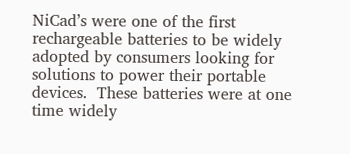NiCad’s were one of the first rechargeable batteries to be widely adopted by consumers looking for solutions to power their portable devices.  These batteries were at one time widely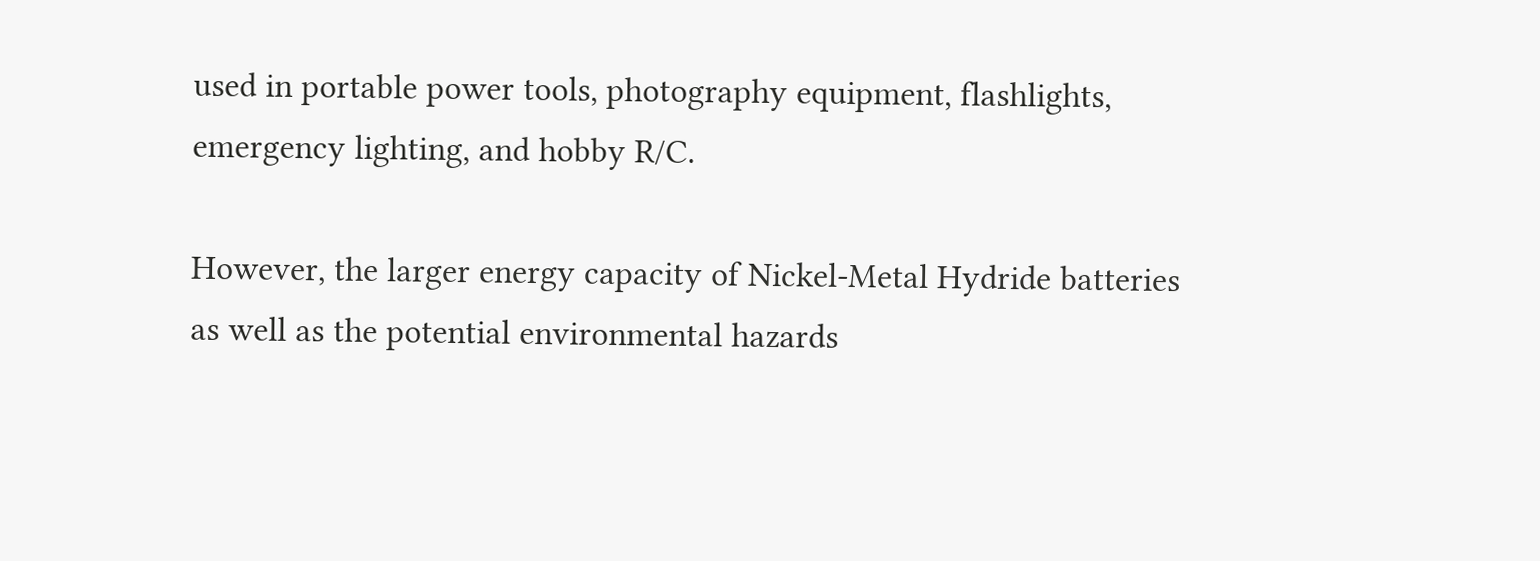used in portable power tools, photography equipment, flashlights, emergency lighting, and hobby R/C.

However, the larger energy capacity of Nickel-Metal Hydride batteries as well as the potential environmental hazards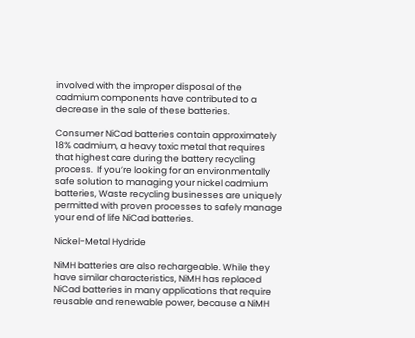involved with the improper disposal of the cadmium components have contributed to a decrease in the sale of these batteries.

Consumer NiCad batteries contain approximately 18% cadmium, a heavy toxic metal that requires that highest care during the battery recycling process.  If you’re looking for an environmentally safe solution to managing your nickel cadmium batteries, Waste recycling businesses are uniquely permitted with proven processes to safely manage your end of life NiCad batteries.

Nickel-Metal Hydride

NiMH batteries are also rechargeable. While they have similar characteristics, NiMH has replaced NiCad batteries in many applications that require reusable and renewable power, because a NiMH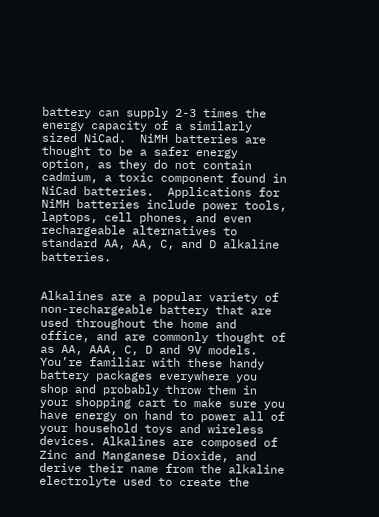battery can supply 2-3 times the energy capacity of a similarly sized NiCad.  NiMH batteries are thought to be a safer energy option, as they do not contain cadmium, a toxic component found in NiCad batteries.  Applications for NiMH batteries include power tools, laptops, cell phones, and even rechargeable alternatives to standard AA, AA, C, and D alkaline batteries.


Alkalines are a popular variety of non-rechargeable battery that are used throughout the home and office, and are commonly thought of as AA, AAA, C, D and 9V models. You’re familiar with these handy battery packages everywhere you shop and probably throw them in your shopping cart to make sure you have energy on hand to power all of your household toys and wireless devices. Alkalines are composed of Zinc and Manganese Dioxide, and derive their name from the alkaline electrolyte used to create the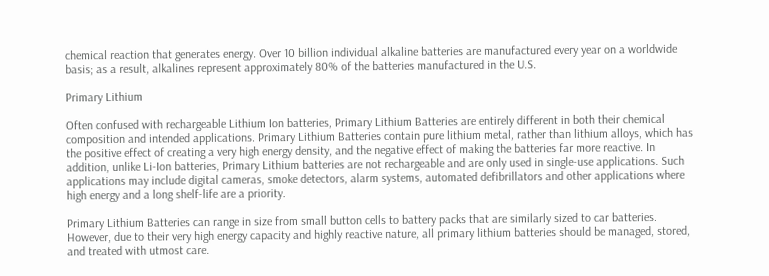chemical reaction that generates energy. Over 10 billion individual alkaline batteries are manufactured every year on a worldwide basis; as a result, alkalines represent approximately 80% of the batteries manufactured in the U.S.

Primary Lithium

Often confused with rechargeable Lithium Ion batteries, Primary Lithium Batteries are entirely different in both their chemical composition and intended applications. Primary Lithium Batteries contain pure lithium metal, rather than lithium alloys, which has the positive effect of creating a very high energy density, and the negative effect of making the batteries far more reactive. In addition, unlike Li-Ion batteries, Primary Lithium batteries are not rechargeable and are only used in single-use applications. Such applications may include digital cameras, smoke detectors, alarm systems, automated defibrillators and other applications where high energy and a long shelf-life are a priority.

Primary Lithium Batteries can range in size from small button cells to battery packs that are similarly sized to car batteries.  However, due to their very high energy capacity and highly reactive nature, all primary lithium batteries should be managed, stored, and treated with utmost care.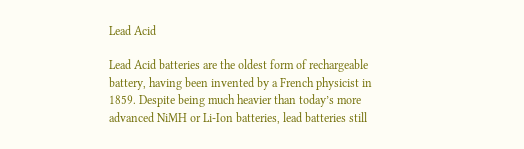Lead Acid

Lead Acid batteries are the oldest form of rechargeable battery, having been invented by a French physicist in 1859. Despite being much heavier than today’s more advanced NiMH or Li-Ion batteries, lead batteries still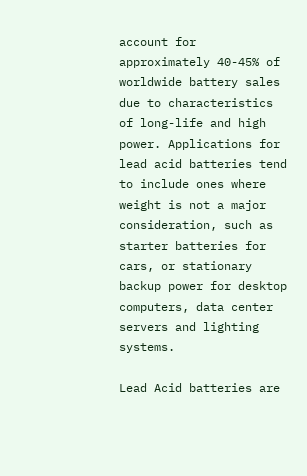account for approximately 40-45% of worldwide battery sales due to characteristics of long-life and high power. Applications for lead acid batteries tend to include ones where weight is not a major consideration, such as starter batteries for cars, or stationary backup power for desktop computers, data center servers and lighting systems.

Lead Acid batteries are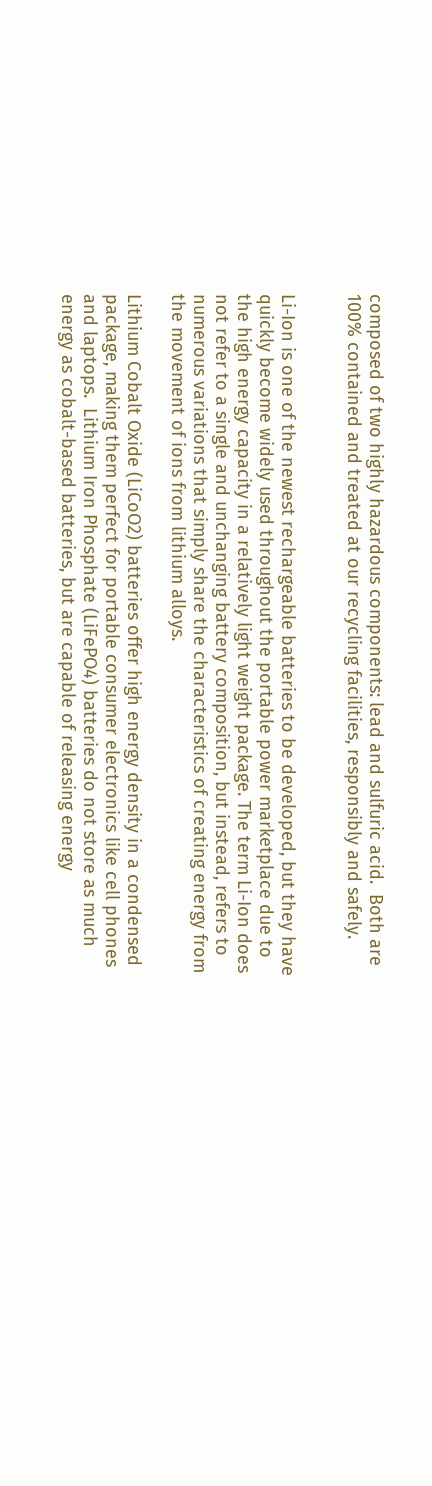composed of two highly hazardous components: lead and sulfuric acid.  Both are 100% contained and treated at our recycling facilities, responsibly and safely.


Li-Ion is one of the newest rechargeable batteries to be developed, but they have quickly become widely used throughout the portable power marketplace due to the high energy capacity in a relatively light weight package. The term Li-Ion does not refer to a single and unchanging battery composition, but instead, refers to numerous variations that simply share the characteristics of creating energy from the movement of ions from lithium alloys.

Lithium Cobalt Oxide (LiCoO2) batteries offer high energy density in a condensed package, making them perfect for portable consumer electronics like cell phones and laptops.  Lithium Iron Phosphate (LiFePO4) batteries do not store as much energy as cobalt-based batteries, but are capable of releasing energy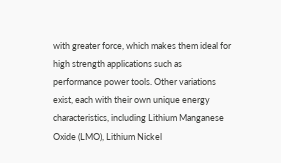with greater force, which makes them ideal for high strength applications such as performance power tools. Other variations exist, each with their own unique energy characteristics, including Lithium Manganese Oxide (LMO), Lithium Nickel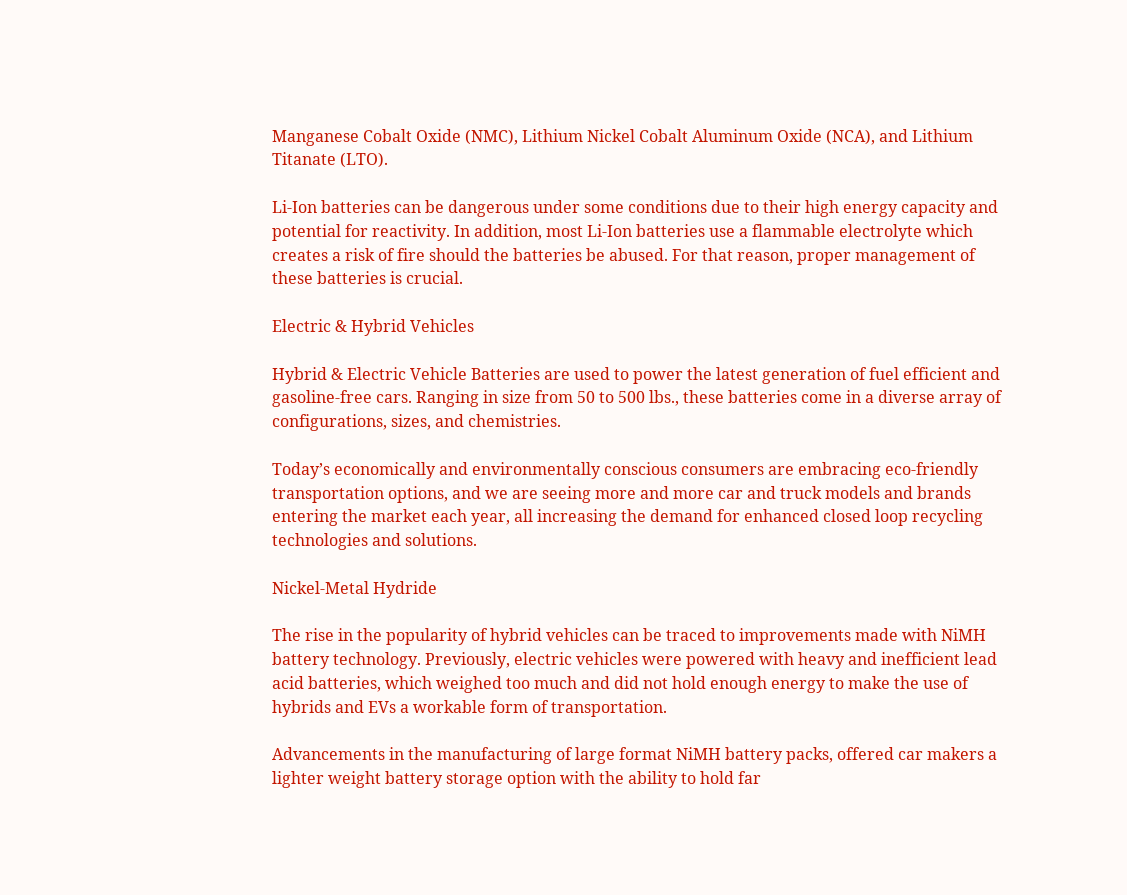Manganese Cobalt Oxide (NMC), Lithium Nickel Cobalt Aluminum Oxide (NCA), and Lithium Titanate (LTO).

Li-Ion batteries can be dangerous under some conditions due to their high energy capacity and potential for reactivity. In addition, most Li-Ion batteries use a flammable electrolyte which creates a risk of fire should the batteries be abused. For that reason, proper management of these batteries is crucial.

Electric & Hybrid Vehicles

Hybrid & Electric Vehicle Batteries are used to power the latest generation of fuel efficient and gasoline-free cars. Ranging in size from 50 to 500 lbs., these batteries come in a diverse array of configurations, sizes, and chemistries.

Today’s economically and environmentally conscious consumers are embracing eco-friendly transportation options, and we are seeing more and more car and truck models and brands entering the market each year, all increasing the demand for enhanced closed loop recycling technologies and solutions.

Nickel-Metal Hydride

The rise in the popularity of hybrid vehicles can be traced to improvements made with NiMH battery technology. Previously, electric vehicles were powered with heavy and inefficient lead acid batteries, which weighed too much and did not hold enough energy to make the use of hybrids and EVs a workable form of transportation.

Advancements in the manufacturing of large format NiMH battery packs, offered car makers a lighter weight battery storage option with the ability to hold far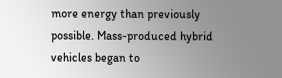more energy than previously possible. Mass-produced hybrid vehicles began to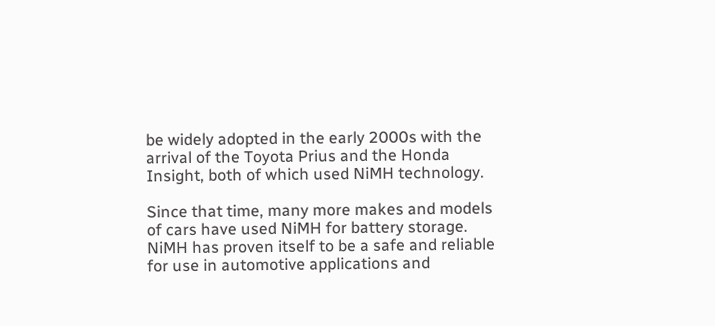be widely adopted in the early 2000s with the arrival of the Toyota Prius and the Honda Insight, both of which used NiMH technology.

Since that time, many more makes and models of cars have used NiMH for battery storage. NiMH has proven itself to be a safe and reliable for use in automotive applications and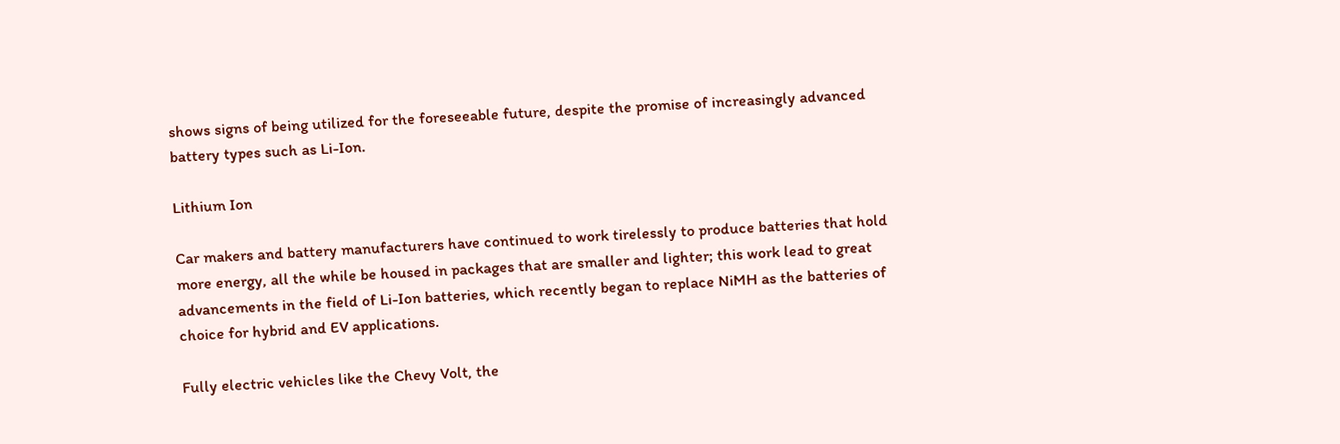shows signs of being utilized for the foreseeable future, despite the promise of increasingly advanced battery types such as Li-Ion.

Lithium Ion

Car makers and battery manufacturers have continued to work tirelessly to produce batteries that hold more energy, all the while be housed in packages that are smaller and lighter; this work lead to great advancements in the field of Li-Ion batteries, which recently began to replace NiMH as the batteries of choice for hybrid and EV applications.

Fully electric vehicles like the Chevy Volt, the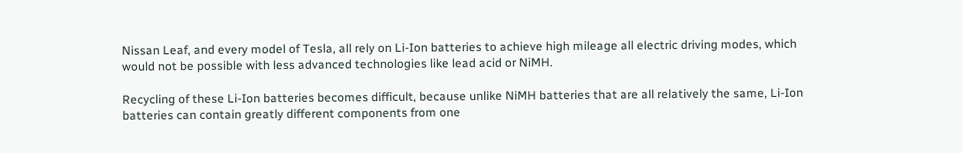Nissan Leaf, and every model of Tesla, all rely on Li-Ion batteries to achieve high mileage all electric driving modes, which would not be possible with less advanced technologies like lead acid or NiMH.

Recycling of these Li-Ion batteries becomes difficult, because unlike NiMH batteries that are all relatively the same, Li-Ion batteries can contain greatly different components from one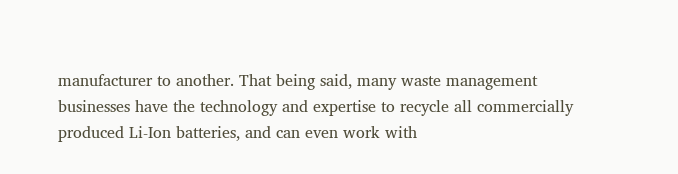manufacturer to another. That being said, many waste management businesses have the technology and expertise to recycle all commercially produced Li-Ion batteries, and can even work with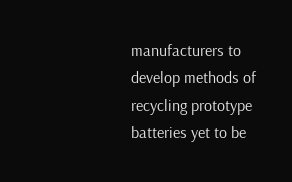manufacturers to develop methods of recycling prototype batteries yet to be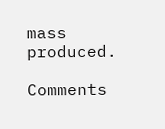mass produced.

Comments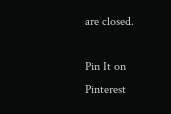are closed.

Pin It on Pinterest